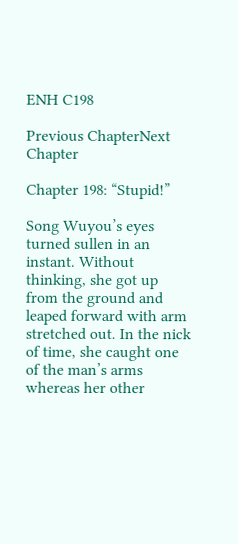ENH C198

Previous ChapterNext Chapter

Chapter 198: “Stupid!”

Song Wuyou’s eyes turned sullen in an instant. Without thinking, she got up from the ground and leaped forward with arm stretched out. In the nick of time, she caught one of the man’s arms whereas her other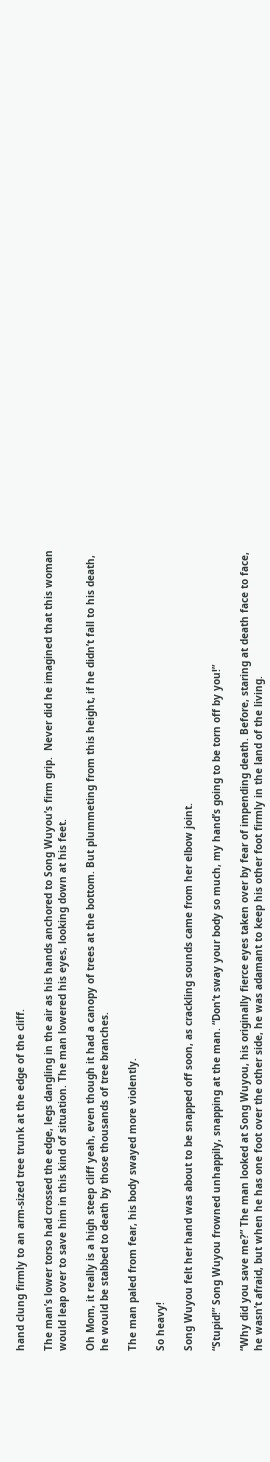hand clung firmly to an arm-sized tree trunk at the edge of the cliff.

The man’s lower torso had crossed the edge, legs dangling in the air as his hands anchored to Song Wuyou’s firm grip.  Never did he imagined that this woman would leap over to save him in this kind of situation. The man lowered his eyes, looking down at his feet.

Oh Mom, it really is a high steep cliff yeah, even though it had a canopy of trees at the bottom. But plummeting from this height, if he didn’t fall to his death, he would be stabbed to death by those thousands of tree branches.

The man paled from fear, his body swayed more violently.

So heavy!

Song Wuyou felt her hand was about to be snapped off soon, as crackling sounds came from her elbow joint.

“Stupid!” Song Wuyou frowned unhappily, snapping at the man. “Don’t sway your body so much, my hand’s going to be torn off by you!”

“Why did you save me?” The man looked at Song Wuyou, his originally fierce eyes taken over by fear of impending death. Before, staring at death face to face, he wasn’t afraid, but when he has one foot over the other side, he was adamant to keep his other foot firmly in the land of the living.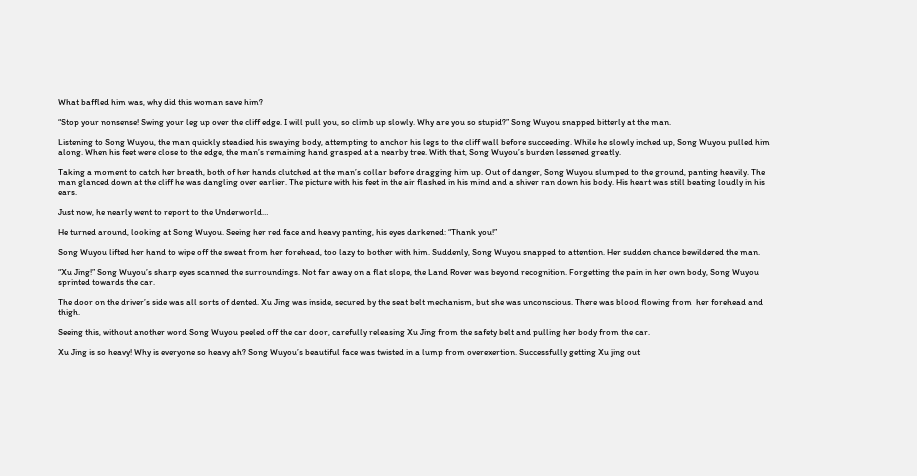What baffled him was, why did this woman save him?

“Stop your nonsense! Swing your leg up over the cliff edge. I will pull you, so climb up slowly. Why are you so stupid?” Song Wuyou snapped bitterly at the man.

Listening to Song Wuyou, the man quickly steadied his swaying body, attempting to anchor his legs to the cliff wall before succeeding. While he slowly inched up, Song Wuyou pulled him along. When his feet were close to the edge, the man’s remaining hand grasped at a nearby tree. With that, Song Wuyou’s burden lessened greatly.

Taking a moment to catch her breath, both of her hands clutched at the man’s collar before dragging him up. Out of danger, Song Wuyou slumped to the ground, panting heavily. The man glanced down at the cliff he was dangling over earlier. The picture with his feet in the air flashed in his mind and a shiver ran down his body. His heart was still beating loudly in his ears.

Just now, he nearly went to report to the Underworld…

He turned around, looking at Song Wuyou. Seeing her red face and heavy panting, his eyes darkened: “Thank you!”

Song Wuyou lifted her hand to wipe off the sweat from her forehead, too lazy to bother with him. Suddenly, Song Wuyou snapped to attention. Her sudden chance bewildered the man.

“Xu Jing!” Song Wuyou’s sharp eyes scanned the surroundings. Not far away on a flat slope, the Land Rover was beyond recognition. Forgetting the pain in her own body, Song Wuyou sprinted towards the car.

The door on the driver’s side was all sorts of dented. Xu Jing was inside, secured by the seat belt mechanism, but she was unconscious. There was blood flowing from  her forehead and thigh.

Seeing this, without another word Song Wuyou peeled off the car door, carefully releasing Xu Jing from the safety belt and pulling her body from the car.

Xu Jing is so heavy! Why is everyone so heavy ah? Song Wuyou’s beautiful face was twisted in a lump from overexertion. Successfully getting Xu jing out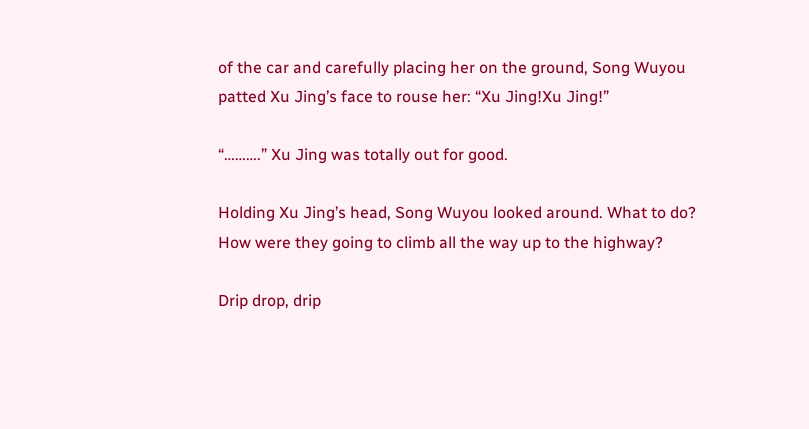of the car and carefully placing her on the ground, Song Wuyou patted Xu Jing’s face to rouse her: “Xu Jing!Xu Jing!”

“……….” Xu Jing was totally out for good.

Holding Xu Jing’s head, Song Wuyou looked around. What to do? How were they going to climb all the way up to the highway?

Drip drop, drip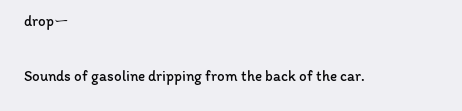dropー

Sounds of gasoline dripping from the back of the car.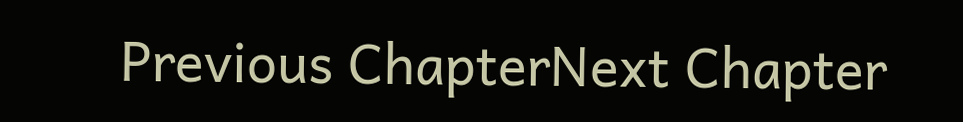Previous ChapterNext Chapter